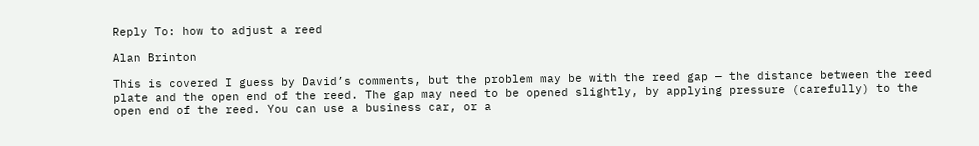Reply To: how to adjust a reed

Alan Brinton

This is covered I guess by David’s comments, but the problem may be with the reed gap — the distance between the reed plate and the open end of the reed. The gap may need to be opened slightly, by applying pressure (carefully) to the open end of the reed. You can use a business car, or a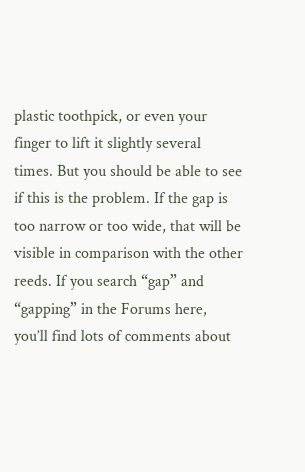plastic toothpick, or even your finger to lift it slightly several times. But you should be able to see if this is the problem. If the gap is too narrow or too wide, that will be visible in comparison with the other reeds. If you search “gap” and “gapping” in the Forums here, you’ll find lots of comments about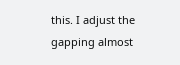this. I adjust the gapping almost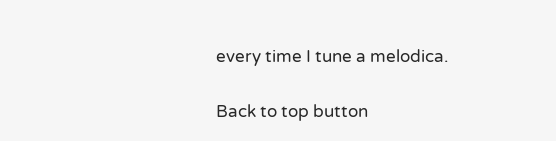every time I tune a melodica.

Back to top button